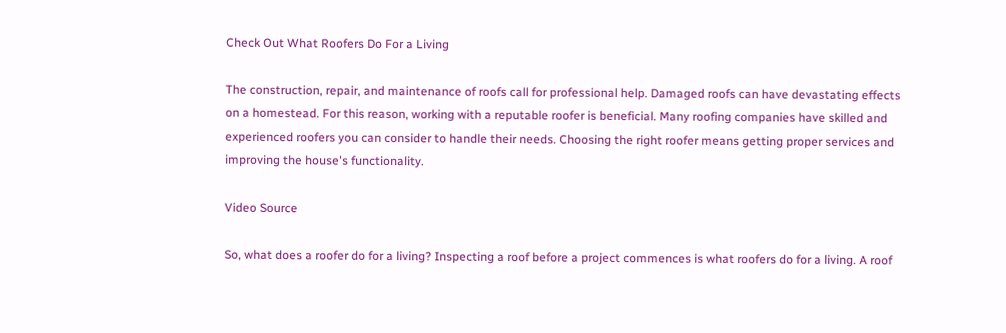Check Out What Roofers Do For a Living

The construction, repair, and maintenance of roofs call for professional help. Damaged roofs can have devastating effects on a homestead. For this reason, working with a reputable roofer is beneficial. Many roofing companies have skilled and experienced roofers you can consider to handle their needs. Choosing the right roofer means getting proper services and improving the house's functionality.

Video Source

So, what does a roofer do for a living? Inspecting a roof before a project commences is what roofers do for a living. A roof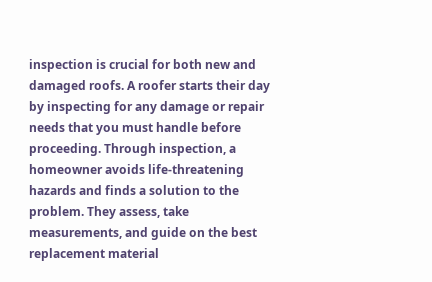inspection is crucial for both new and damaged roofs. A roofer starts their day by inspecting for any damage or repair needs that you must handle before proceeding. Through inspection, a homeowner avoids life-threatening hazards and finds a solution to the problem. They assess, take measurements, and guide on the best replacement material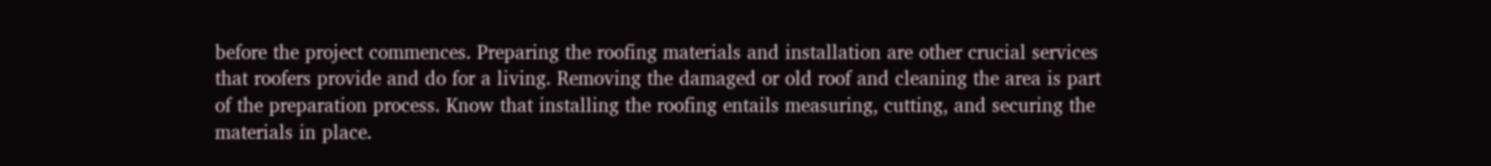before the project commences. Preparing the roofing materials and installation are other crucial services that roofers provide and do for a living. Removing the damaged or old roof and cleaning the area is part of the preparation process. Know that installing the roofing entails measuring, cutting, and securing the materials in place.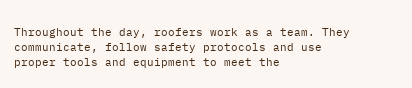Throughout the day, roofers work as a team. They communicate, follow safety protocols and use proper tools and equipment to meet the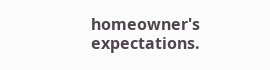homeowner's expectations.